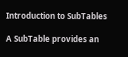Introduction to SubTables

A SubTable provides an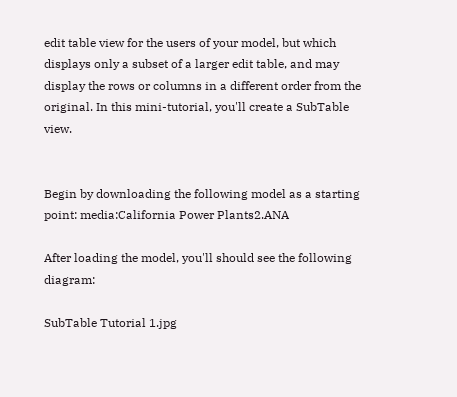edit table view for the users of your model, but which displays only a subset of a larger edit table, and may display the rows or columns in a different order from the original. In this mini-tutorial, you'll create a SubTable view.


Begin by downloading the following model as a starting point: media:California Power Plants2.ANA

After loading the model, you'll should see the following diagram:

SubTable Tutorial 1.jpg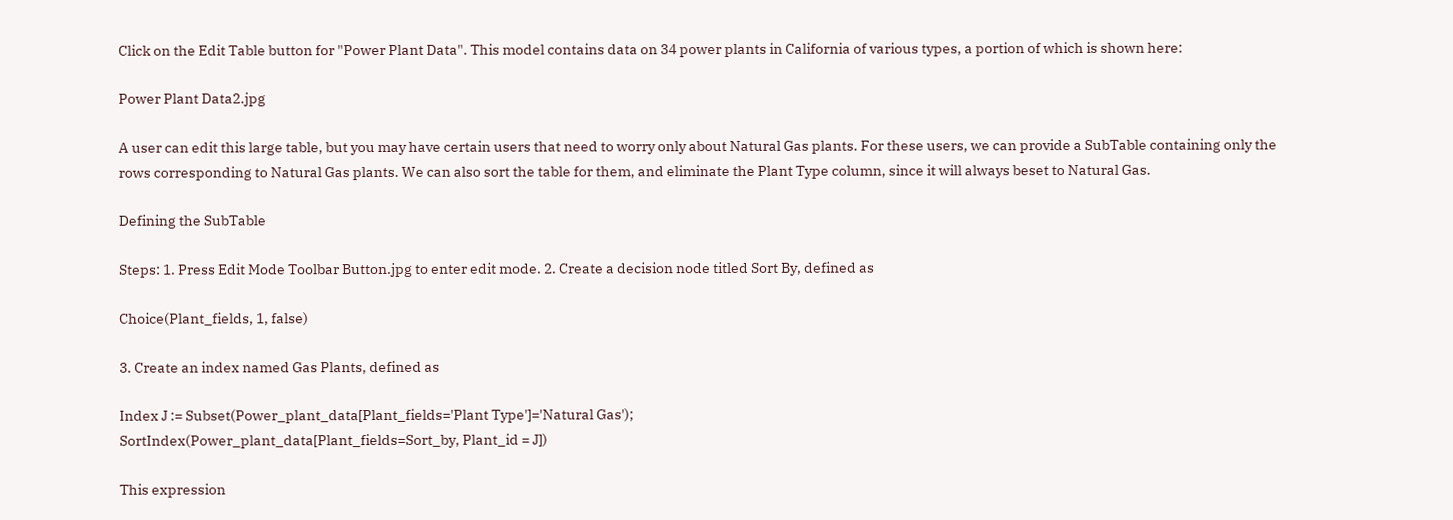Click on the Edit Table button for "Power Plant Data". This model contains data on 34 power plants in California of various types, a portion of which is shown here:

Power Plant Data2.jpg

A user can edit this large table, but you may have certain users that need to worry only about Natural Gas plants. For these users, we can provide a SubTable containing only the rows corresponding to Natural Gas plants. We can also sort the table for them, and eliminate the Plant Type column, since it will always beset to Natural Gas.

Defining the SubTable

Steps: 1. Press Edit Mode Toolbar Button.jpg to enter edit mode. 2. Create a decision node titled Sort By, defined as

Choice(Plant_fields, 1, false)

3. Create an index named Gas Plants, defined as

Index J := Subset(Power_plant_data[Plant_fields='Plant Type']='Natural Gas');
SortIndex(Power_plant_data[Plant_fields=Sort_by, Plant_id = J])

This expression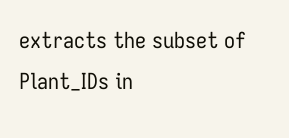extracts the subset of Plant_IDs in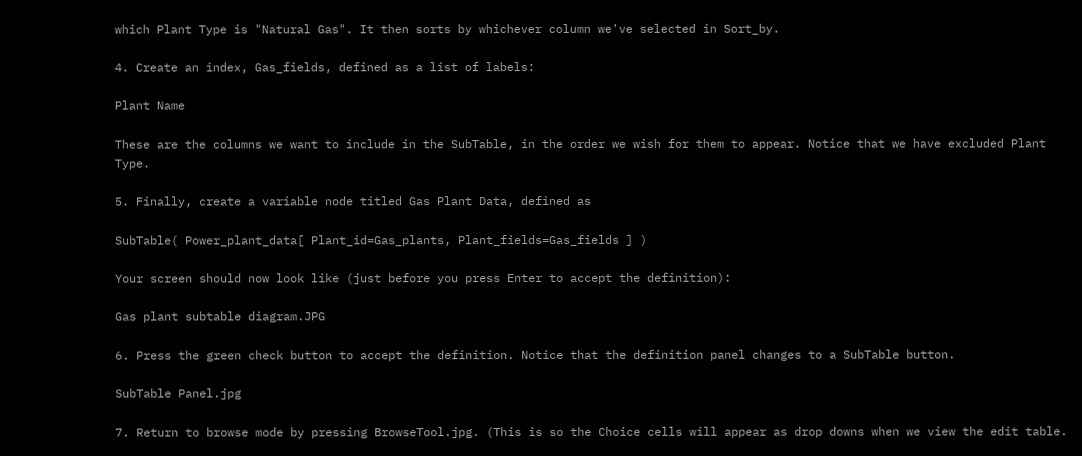which Plant Type is "Natural Gas". It then sorts by whichever column we've selected in Sort_by.

4. Create an index, Gas_fields, defined as a list of labels:

Plant Name

These are the columns we want to include in the SubTable, in the order we wish for them to appear. Notice that we have excluded Plant Type.

5. Finally, create a variable node titled Gas Plant Data, defined as

SubTable( Power_plant_data[ Plant_id=Gas_plants, Plant_fields=Gas_fields ] )

Your screen should now look like (just before you press Enter to accept the definition):

Gas plant subtable diagram.JPG

6. Press the green check button to accept the definition. Notice that the definition panel changes to a SubTable button.

SubTable Panel.jpg

7. Return to browse mode by pressing BrowseTool.jpg. (This is so the Choice cells will appear as drop downs when we view the edit table.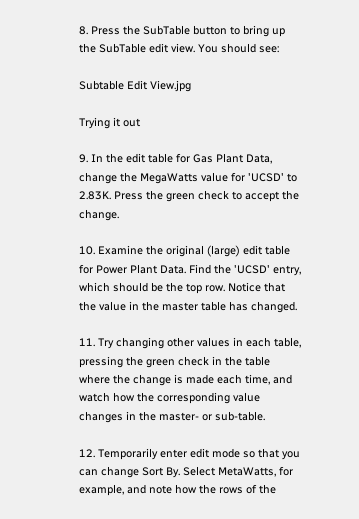8. Press the SubTable button to bring up the SubTable edit view. You should see:

Subtable Edit View.jpg

Trying it out

9. In the edit table for Gas Plant Data, change the MegaWatts value for 'UCSD' to 2.83K. Press the green check to accept the change.

10. Examine the original (large) edit table for Power Plant Data. Find the 'UCSD' entry, which should be the top row. Notice that the value in the master table has changed.

11. Try changing other values in each table, pressing the green check in the table where the change is made each time, and watch how the corresponding value changes in the master- or sub-table.

12. Temporarily enter edit mode so that you can change Sort By. Select MetaWatts, for example, and note how the rows of the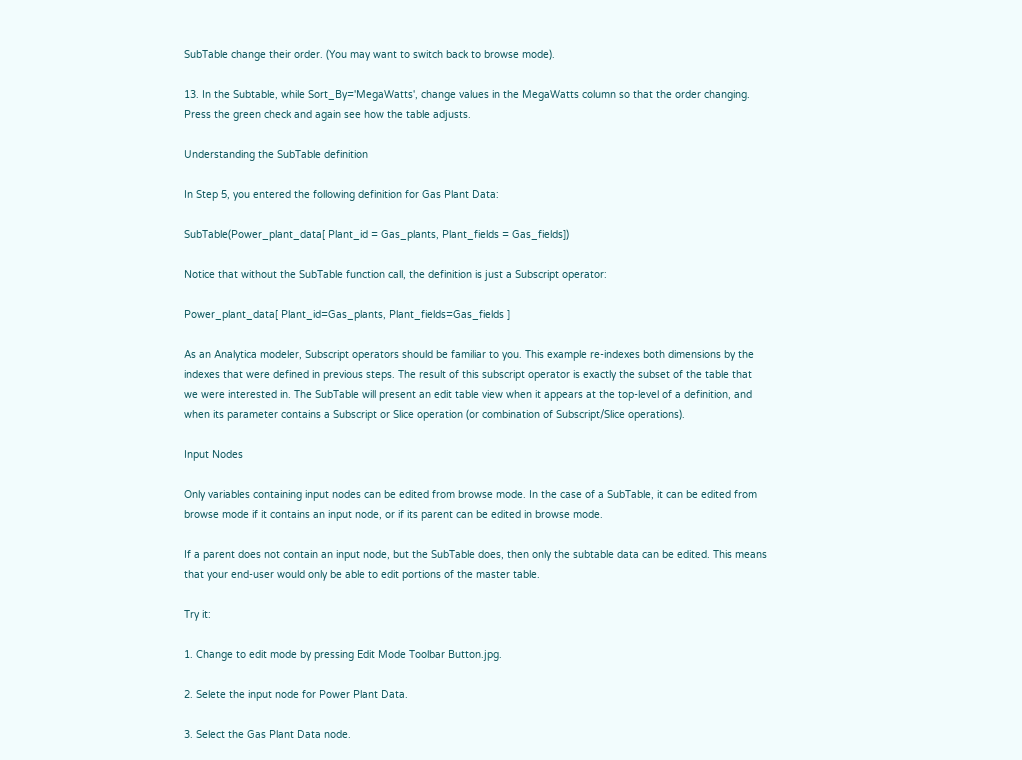SubTable change their order. (You may want to switch back to browse mode).

13. In the Subtable, while Sort_By='MegaWatts', change values in the MegaWatts column so that the order changing. Press the green check and again see how the table adjusts.

Understanding the SubTable definition

In Step 5, you entered the following definition for Gas Plant Data:

SubTable(Power_plant_data[ Plant_id = Gas_plants, Plant_fields = Gas_fields])

Notice that without the SubTable function call, the definition is just a Subscript operator:

Power_plant_data[ Plant_id=Gas_plants, Plant_fields=Gas_fields ]

As an Analytica modeler, Subscript operators should be familiar to you. This example re-indexes both dimensions by the indexes that were defined in previous steps. The result of this subscript operator is exactly the subset of the table that we were interested in. The SubTable will present an edit table view when it appears at the top-level of a definition, and when its parameter contains a Subscript or Slice operation (or combination of Subscript/Slice operations).

Input Nodes

Only variables containing input nodes can be edited from browse mode. In the case of a SubTable, it can be edited from browse mode if it contains an input node, or if its parent can be edited in browse mode.

If a parent does not contain an input node, but the SubTable does, then only the subtable data can be edited. This means that your end-user would only be able to edit portions of the master table.

Try it:

1. Change to edit mode by pressing Edit Mode Toolbar Button.jpg.

2. Selete the input node for Power Plant Data.

3. Select the Gas Plant Data node.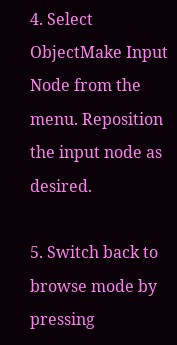4. Select ObjectMake Input Node from the menu. Reposition the input node as desired.

5. Switch back to browse mode by pressing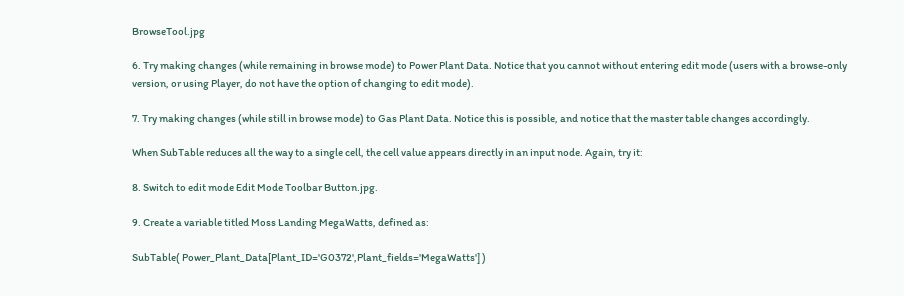BrowseTool.jpg

6. Try making changes (while remaining in browse mode) to Power Plant Data. Notice that you cannot without entering edit mode (users with a browse-only version, or using Player, do not have the option of changing to edit mode).

7. Try making changes (while still in browse mode) to Gas Plant Data. Notice this is possible, and notice that the master table changes accordingly.

When SubTable reduces all the way to a single cell, the cell value appears directly in an input node. Again, try it:

8. Switch to edit mode Edit Mode Toolbar Button.jpg.

9. Create a variable titled Moss Landing MegaWatts, defined as:

SubTable( Power_Plant_Data[Plant_ID='G0372',Plant_fields='MegaWatts'] )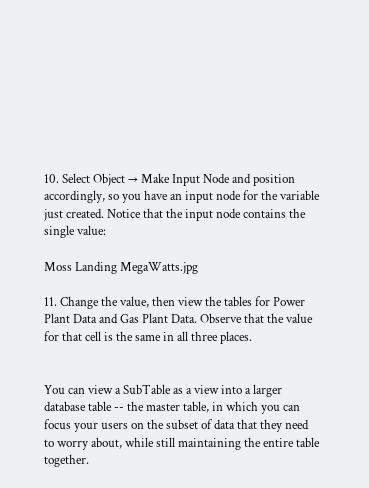10. Select Object → Make Input Node and position accordingly, so you have an input node for the variable just created. Notice that the input node contains the single value:

Moss Landing MegaWatts.jpg

11. Change the value, then view the tables for Power Plant Data and Gas Plant Data. Observe that the value for that cell is the same in all three places.


You can view a SubTable as a view into a larger database table -- the master table, in which you can focus your users on the subset of data that they need to worry about, while still maintaining the entire table together.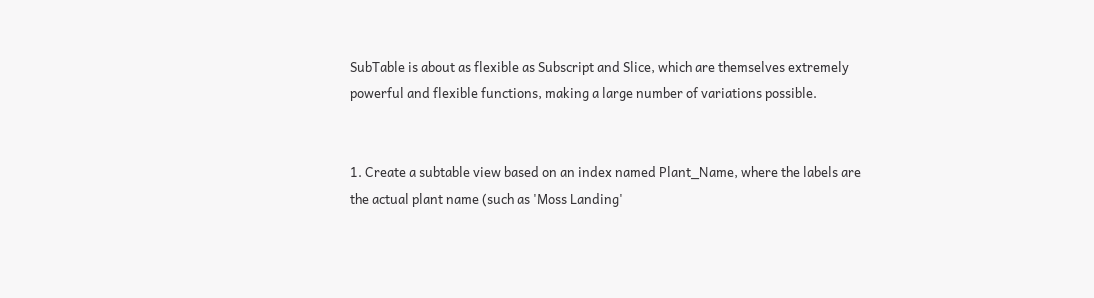SubTable is about as flexible as Subscript and Slice, which are themselves extremely powerful and flexible functions, making a large number of variations possible.


1. Create a subtable view based on an index named Plant_Name, where the labels are the actual plant name (such as 'Moss Landing'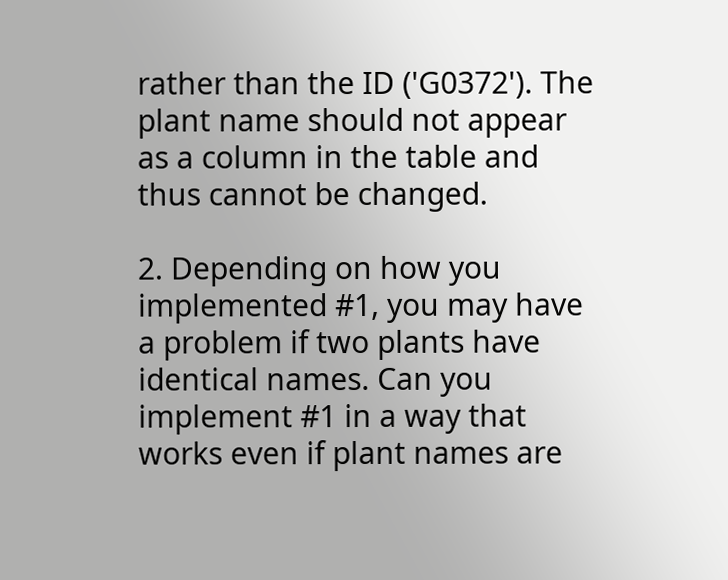rather than the ID ('G0372'). The plant name should not appear as a column in the table and thus cannot be changed.

2. Depending on how you implemented #1, you may have a problem if two plants have identical names. Can you implement #1 in a way that works even if plant names are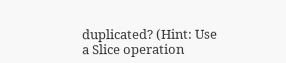duplicated? (Hint: Use a Slice operation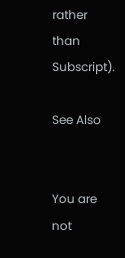rather than Subscript).

See Also


You are not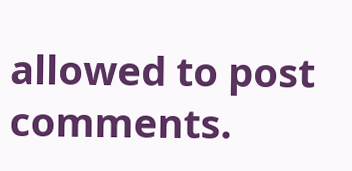allowed to post comments.